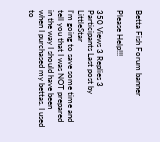Betta Fish Forum banner

Please Help!!!

350 Views 3 Replies 3 Participants Last post by  LittleStar
I'm going to save some time and tell you that I was NOT prepared in the way I should have been when I purchased my bettas. I used to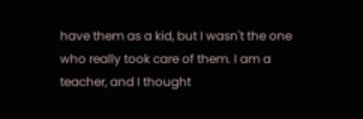have them as a kid, but I wasn't the one who really took care of them. I am a teacher, and I thought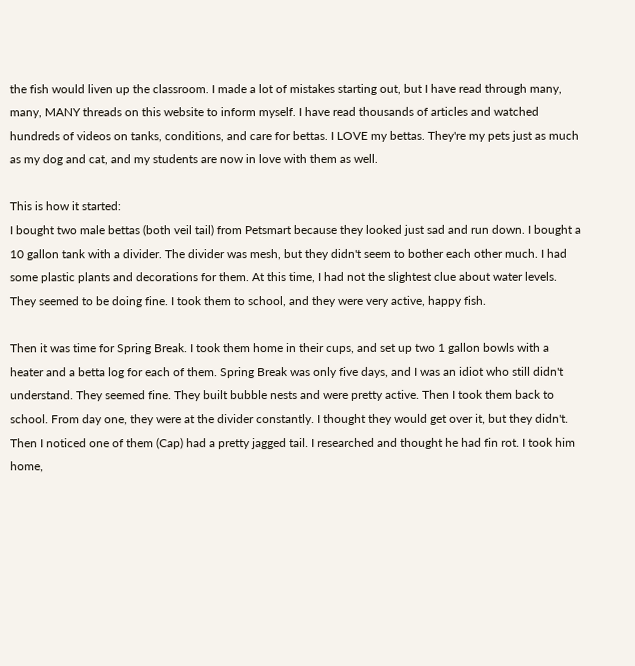the fish would liven up the classroom. I made a lot of mistakes starting out, but I have read through many, many, MANY threads on this website to inform myself. I have read thousands of articles and watched hundreds of videos on tanks, conditions, and care for bettas. I LOVE my bettas. They're my pets just as much as my dog and cat, and my students are now in love with them as well.

This is how it started:
I bought two male bettas (both veil tail) from Petsmart because they looked just sad and run down. I bought a 10 gallon tank with a divider. The divider was mesh, but they didn't seem to bother each other much. I had some plastic plants and decorations for them. At this time, I had not the slightest clue about water levels. They seemed to be doing fine. I took them to school, and they were very active, happy fish.

Then it was time for Spring Break. I took them home in their cups, and set up two 1 gallon bowls with a heater and a betta log for each of them. Spring Break was only five days, and I was an idiot who still didn't understand. They seemed fine. They built bubble nests and were pretty active. Then I took them back to school. From day one, they were at the divider constantly. I thought they would get over it, but they didn't. Then I noticed one of them (Cap) had a pretty jagged tail. I researched and thought he had fin rot. I took him home,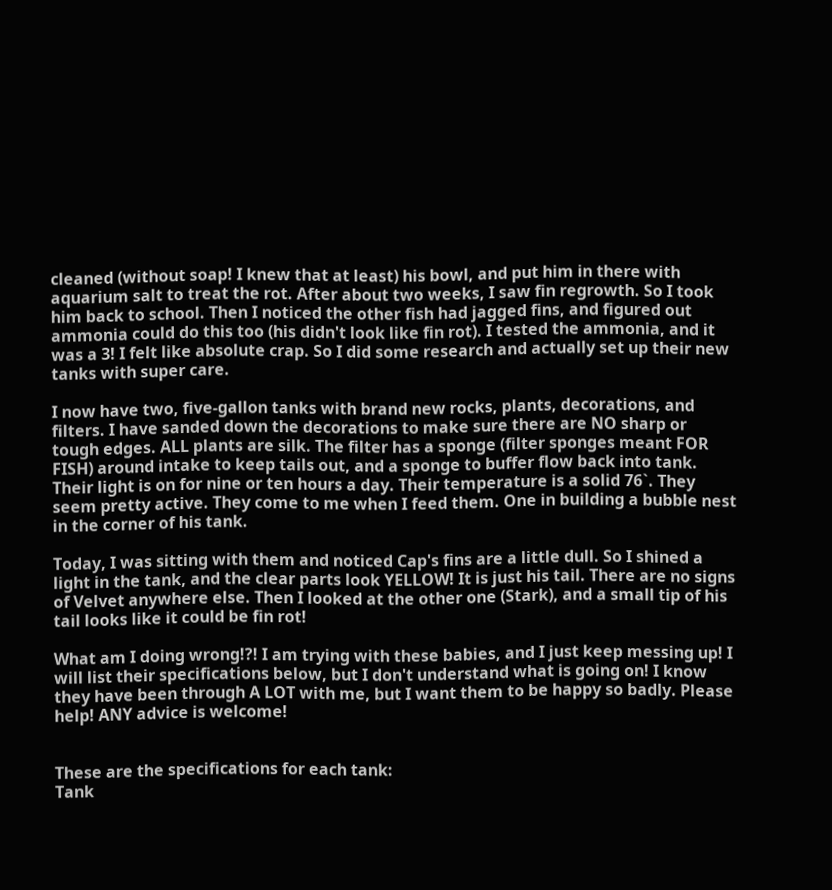cleaned (without soap! I knew that at least) his bowl, and put him in there with aquarium salt to treat the rot. After about two weeks, I saw fin regrowth. So I took him back to school. Then I noticed the other fish had jagged fins, and figured out ammonia could do this too (his didn't look like fin rot). I tested the ammonia, and it was a 3! I felt like absolute crap. So I did some research and actually set up their new tanks with super care.

I now have two, five-gallon tanks with brand new rocks, plants, decorations, and filters. I have sanded down the decorations to make sure there are NO sharp or tough edges. ALL plants are silk. The filter has a sponge (filter sponges meant FOR FISH) around intake to keep tails out, and a sponge to buffer flow back into tank. Their light is on for nine or ten hours a day. Their temperature is a solid 76`. They seem pretty active. They come to me when I feed them. One in building a bubble nest in the corner of his tank.

Today, I was sitting with them and noticed Cap's fins are a little dull. So I shined a light in the tank, and the clear parts look YELLOW! It is just his tail. There are no signs of Velvet anywhere else. Then I looked at the other one (Stark), and a small tip of his tail looks like it could be fin rot!

What am I doing wrong!?! I am trying with these babies, and I just keep messing up! I will list their specifications below, but I don't understand what is going on! I know they have been through A LOT with me, but I want them to be happy so badly. Please help! ANY advice is welcome!


These are the specifications for each tank:
Tank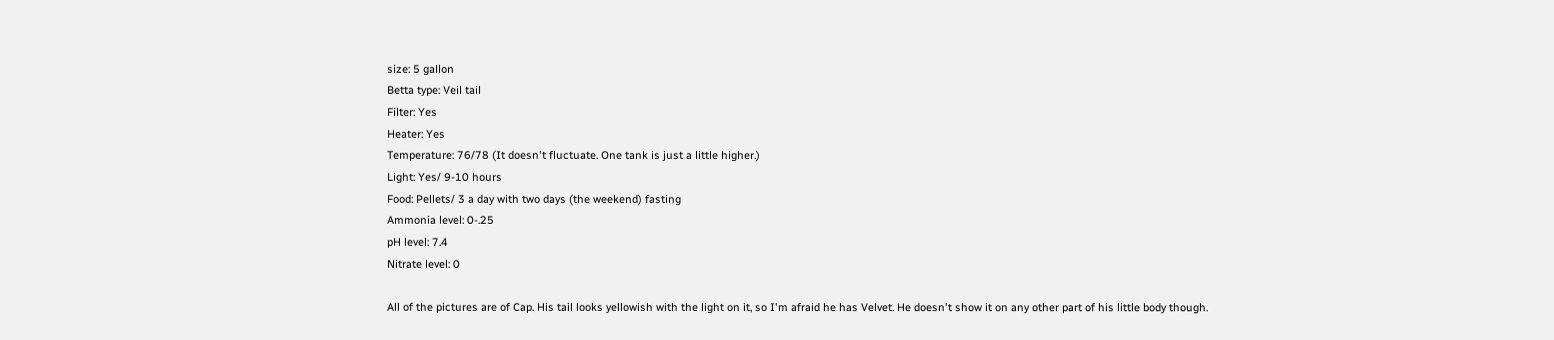size: 5 gallon
Betta type: Veil tail
Filter: Yes
Heater: Yes
Temperature: 76/78 (It doesn't fluctuate. One tank is just a little higher.)
Light: Yes/ 9-10 hours
Food: Pellets/ 3 a day with two days (the weekend) fasting
Ammonia level: 0-.25
pH level: 7.4
Nitrate level: 0

All of the pictures are of Cap. His tail looks yellowish with the light on it, so I'm afraid he has Velvet. He doesn't show it on any other part of his little body though.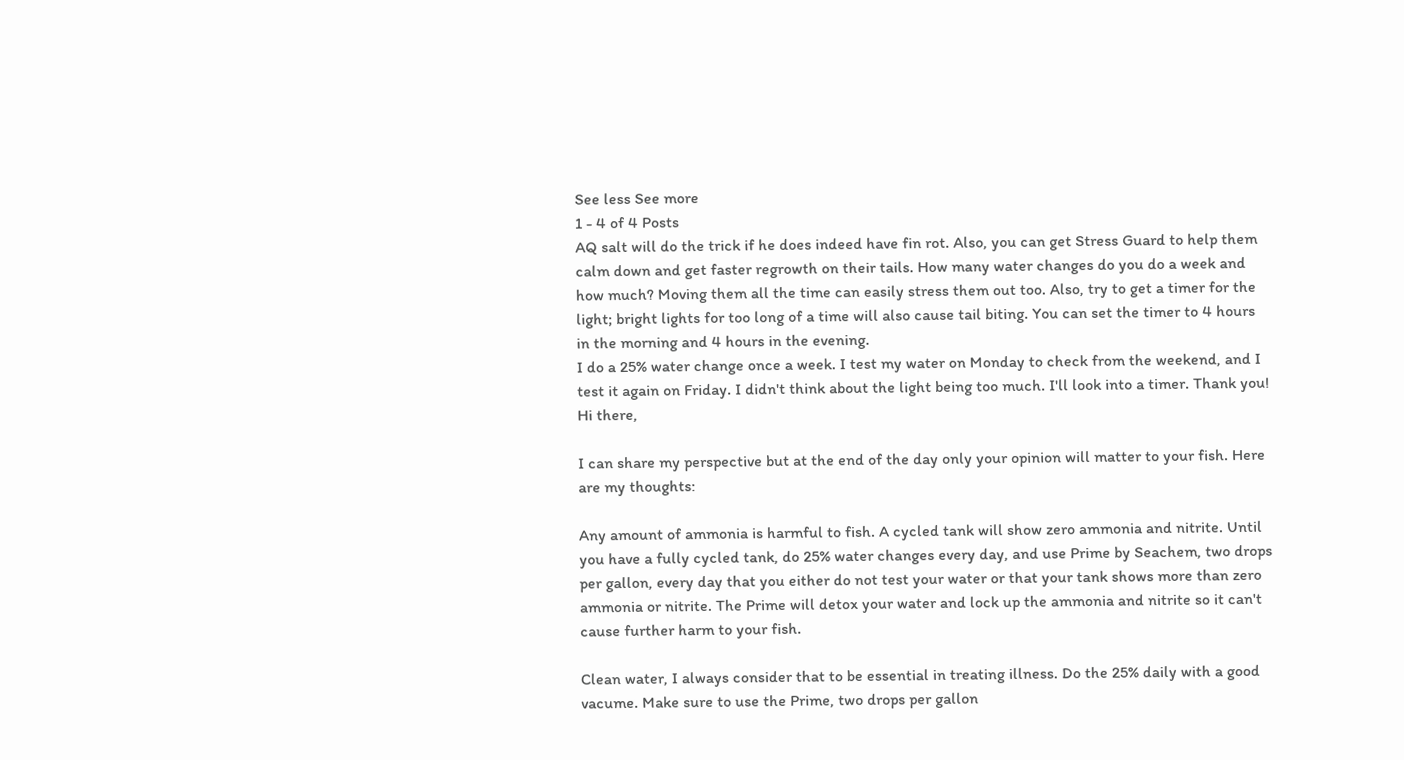See less See more
1 - 4 of 4 Posts
AQ salt will do the trick if he does indeed have fin rot. Also, you can get Stress Guard to help them calm down and get faster regrowth on their tails. How many water changes do you do a week and how much? Moving them all the time can easily stress them out too. Also, try to get a timer for the light; bright lights for too long of a time will also cause tail biting. You can set the timer to 4 hours in the morning and 4 hours in the evening.
I do a 25% water change once a week. I test my water on Monday to check from the weekend, and I test it again on Friday. I didn't think about the light being too much. I'll look into a timer. Thank you!
Hi there,

I can share my perspective but at the end of the day only your opinion will matter to your fish. Here are my thoughts:

Any amount of ammonia is harmful to fish. A cycled tank will show zero ammonia and nitrite. Until you have a fully cycled tank, do 25% water changes every day, and use Prime by Seachem, two drops per gallon, every day that you either do not test your water or that your tank shows more than zero ammonia or nitrite. The Prime will detox your water and lock up the ammonia and nitrite so it can't cause further harm to your fish.

Clean water, I always consider that to be essential in treating illness. Do the 25% daily with a good vacume. Make sure to use the Prime, two drops per gallon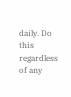daily. Do this regardless of any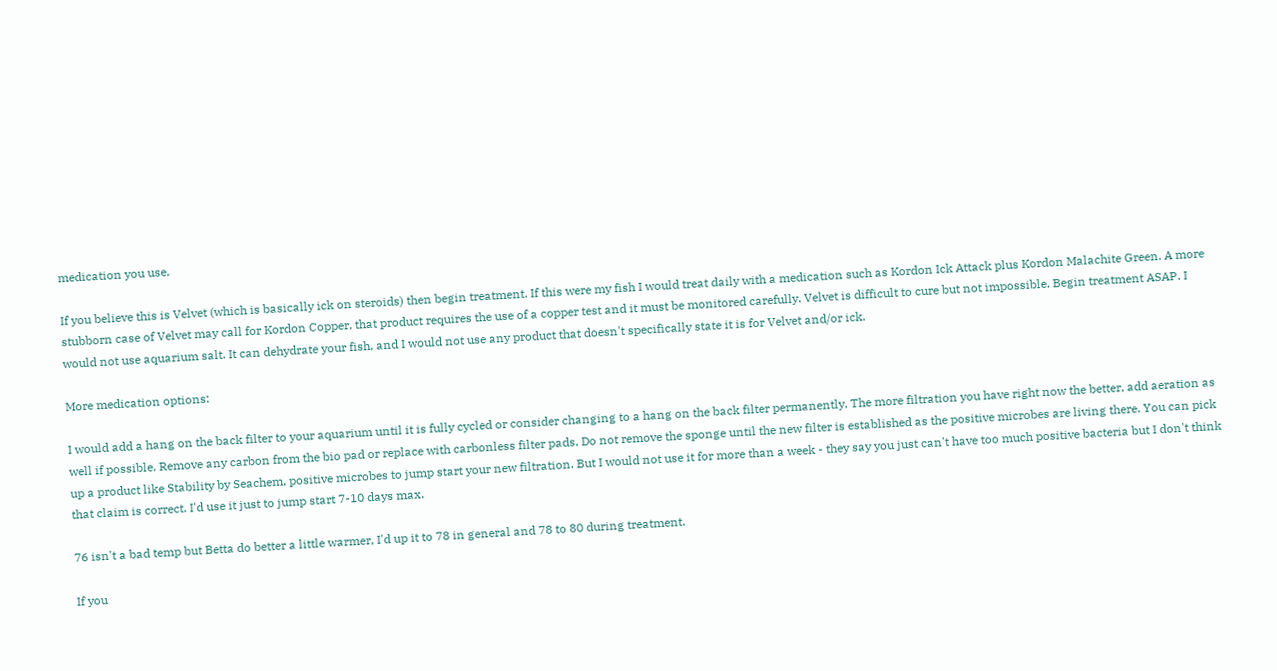medication you use.

If you believe this is Velvet (which is basically ick on steroids) then begin treatment. If this were my fish I would treat daily with a medication such as Kordon Ick Attack plus Kordon Malachite Green. A more stubborn case of Velvet may call for Kordon Copper, that product requires the use of a copper test and it must be monitored carefully. Velvet is difficult to cure but not impossible. Begin treatment ASAP. I would not use aquarium salt. It can dehydrate your fish, and I would not use any product that doesn't specifically state it is for Velvet and/or ick.

More medication options:

I would add a hang on the back filter to your aquarium until it is fully cycled or consider changing to a hang on the back filter permanently. The more filtration you have right now the better, add aeration as well if possible. Remove any carbon from the bio pad or replace with carbonless filter pads. Do not remove the sponge until the new filter is established as the positive microbes are living there. You can pick up a product like Stability by Seachem, positive microbes to jump start your new filtration. But I would not use it for more than a week - they say you just can't have too much positive bacteria but I don't think that claim is correct. I'd use it just to jump start 7-10 days max.

76 isn't a bad temp but Betta do better a little warmer, I'd up it to 78 in general and 78 to 80 during treatment.

If you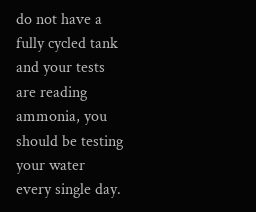do not have a fully cycled tank and your tests are reading ammonia, you should be testing your water every single day.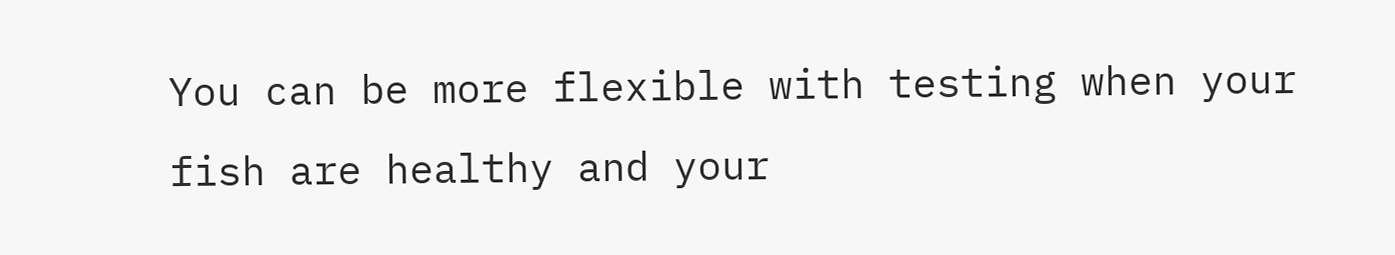You can be more flexible with testing when your fish are healthy and your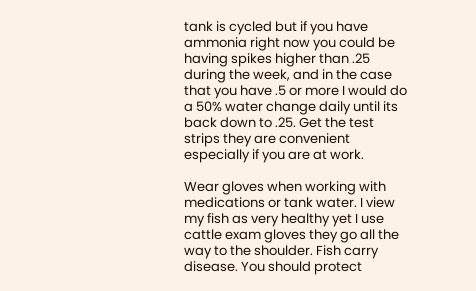tank is cycled but if you have ammonia right now you could be having spikes higher than .25 during the week, and in the case that you have .5 or more I would do a 50% water change daily until its back down to .25. Get the test strips they are convenient especially if you are at work.

Wear gloves when working with medications or tank water. I view my fish as very healthy yet I use cattle exam gloves they go all the way to the shoulder. Fish carry disease. You should protect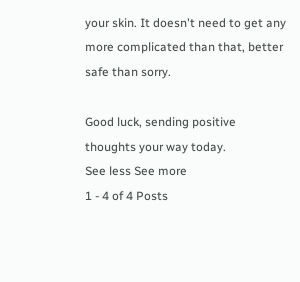your skin. It doesn't need to get any more complicated than that, better safe than sorry.

Good luck, sending positive thoughts your way today.
See less See more
1 - 4 of 4 Posts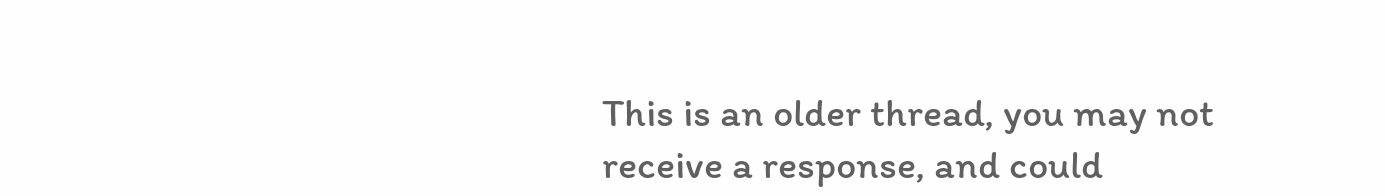This is an older thread, you may not receive a response, and could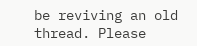be reviving an old thread. Please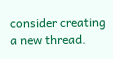consider creating a new thread.